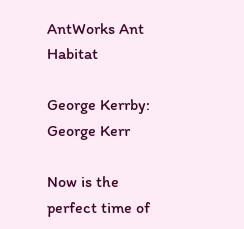AntWorks Ant Habitat

George Kerrby: George Kerr

Now is the perfect time of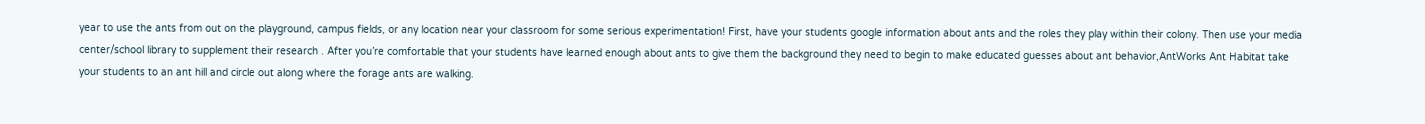year to use the ants from out on the playground, campus fields, or any location near your classroom for some serious experimentation! First, have your students google information about ants and the roles they play within their colony. Then use your media center/school library to supplement their research . After you’re comfortable that your students have learned enough about ants to give them the background they need to begin to make educated guesses about ant behavior,AntWorks Ant Habitat take your students to an ant hill and circle out along where the forage ants are walking.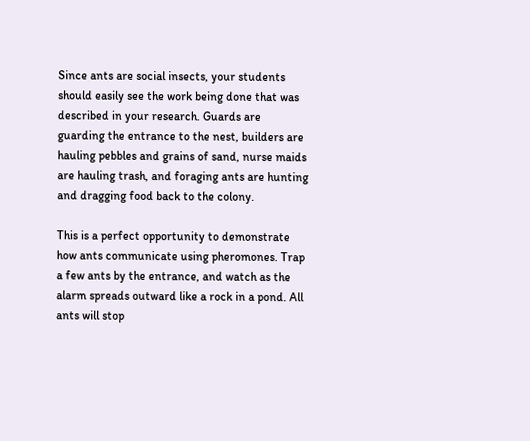Since ants are social insects, your students should easily see the work being done that was described in your research. Guards are guarding the entrance to the nest, builders are hauling pebbles and grains of sand, nurse maids are hauling trash, and foraging ants are hunting and dragging food back to the colony.

This is a perfect opportunity to demonstrate how ants communicate using pheromones. Trap a few ants by the entrance, and watch as the alarm spreads outward like a rock in a pond. All ants will stop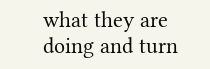what they are doing and turn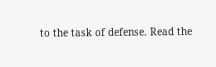to the task of defense. Read the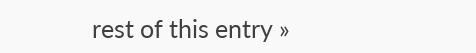rest of this entry »